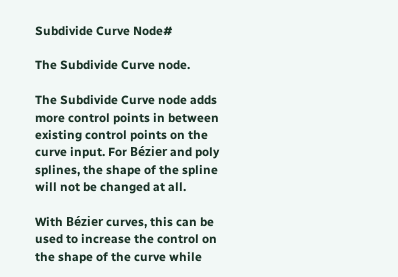Subdivide Curve Node#

The Subdivide Curve node.

The Subdivide Curve node adds more control points in between existing control points on the curve input. For Bézier and poly splines, the shape of the spline will not be changed at all.

With Bézier curves, this can be used to increase the control on the shape of the curve while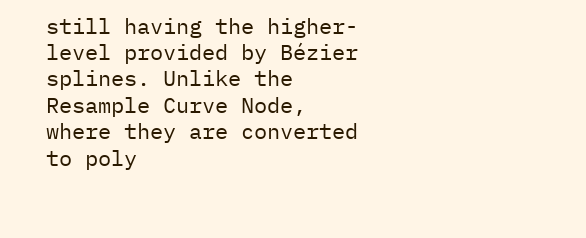still having the higher-level provided by Bézier splines. Unlike the Resample Curve Node, where they are converted to poly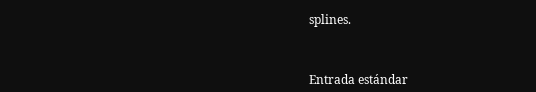splines.



Entrada estándar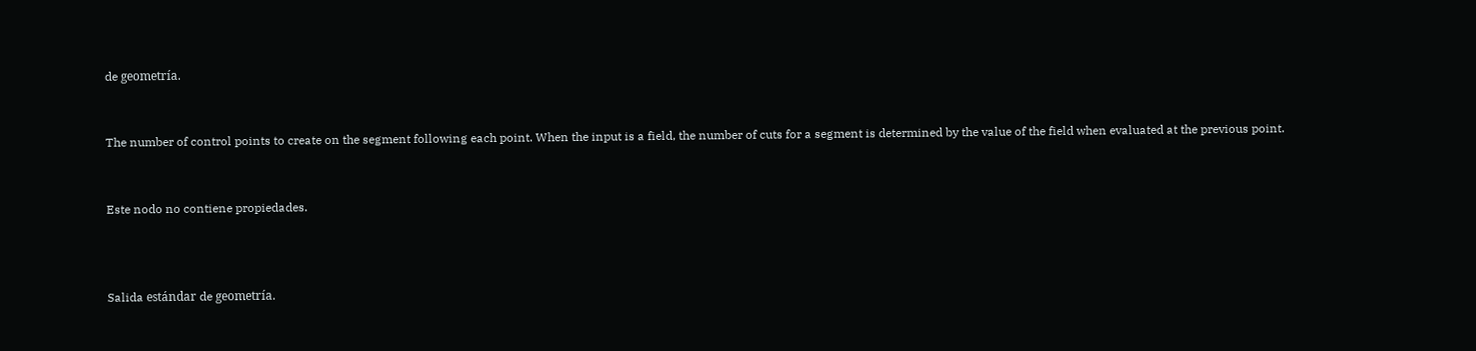de geometría.


The number of control points to create on the segment following each point. When the input is a field, the number of cuts for a segment is determined by the value of the field when evaluated at the previous point.


Este nodo no contiene propiedades.



Salida estándar de geometría.